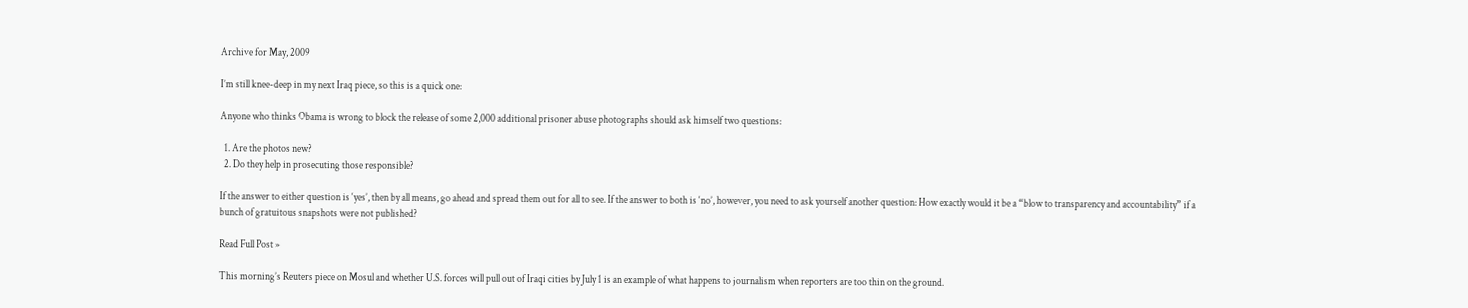Archive for May, 2009

I’m still knee-deep in my next Iraq piece, so this is a quick one:

Anyone who thinks Obama is wrong to block the release of some 2,000 additional prisoner abuse photographs should ask himself two questions:

  1. Are the photos new?
  2. Do they help in prosecuting those responsible?

If the answer to either question is ‘yes’, then by all means, go ahead and spread them out for all to see. If the answer to both is ‘no’, however, you need to ask yourself another question: How exactly would it be a “blow to transparency and accountability” if a bunch of gratuitous snapshots were not published?

Read Full Post »

This morning’s Reuters piece on Mosul and whether U.S. forces will pull out of Iraqi cities by July 1 is an example of what happens to journalism when reporters are too thin on the ground.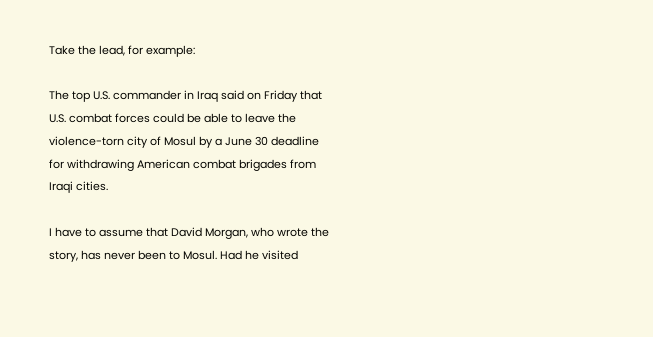Take the lead, for example:

The top U.S. commander in Iraq said on Friday that U.S. combat forces could be able to leave the violence-torn city of Mosul by a June 30 deadline for withdrawing American combat brigades from Iraqi cities.

I have to assume that David Morgan, who wrote the story, has never been to Mosul. Had he visited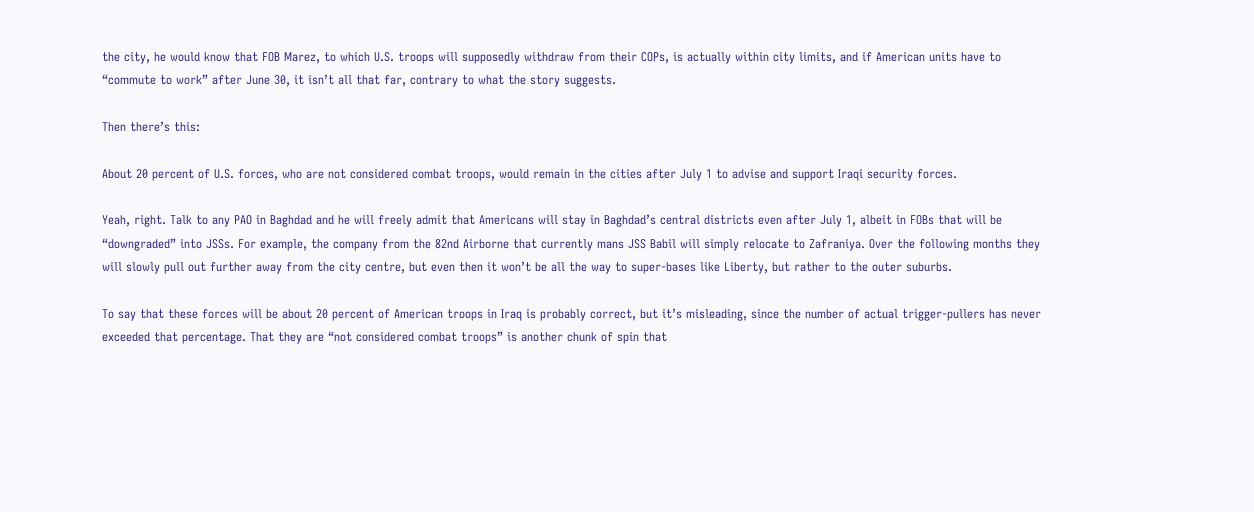the city, he would know that FOB Marez, to which U.S. troops will supposedly withdraw from their COPs, is actually within city limits, and if American units have to “commute to work” after June 30, it isn’t all that far, contrary to what the story suggests.

Then there’s this:

About 20 percent of U.S. forces, who are not considered combat troops, would remain in the cities after July 1 to advise and support Iraqi security forces.

Yeah, right. Talk to any PAO in Baghdad and he will freely admit that Americans will stay in Baghdad’s central districts even after July 1, albeit in FOBs that will be “downgraded” into JSSs. For example, the company from the 82nd Airborne that currently mans JSS Babil will simply relocate to Zafraniya. Over the following months they will slowly pull out further away from the city centre, but even then it won’t be all the way to super-bases like Liberty, but rather to the outer suburbs.

To say that these forces will be about 20 percent of American troops in Iraq is probably correct, but it’s misleading, since the number of actual trigger-pullers has never exceeded that percentage. That they are “not considered combat troops” is another chunk of spin that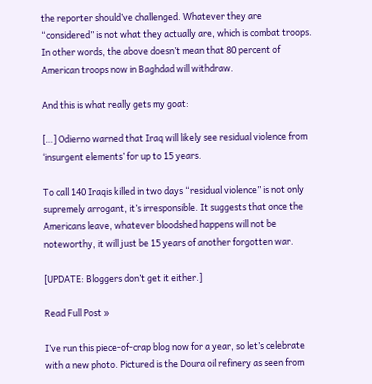the reporter should’ve challenged. Whatever they are “considered” is not what they actually are, which is combat troops. In other words, the above doesn’t mean that 80 percent of American troops now in Baghdad will withdraw.

And this is what really gets my goat:

[…] Odierno warned that Iraq will likely see residual violence from ‘insurgent elements’ for up to 15 years.

To call 140 Iraqis killed in two days “residual violence” is not only supremely arrogant, it’s irresponsible. It suggests that once the Americans leave, whatever bloodshed happens will not be noteworthy, it will just be 15 years of another forgotten war.

[UPDATE: Bloggers don’t get it either.]

Read Full Post »

I’ve run this piece-of-crap blog now for a year, so let’s celebrate with a new photo. Pictured is the Doura oil refinery as seen from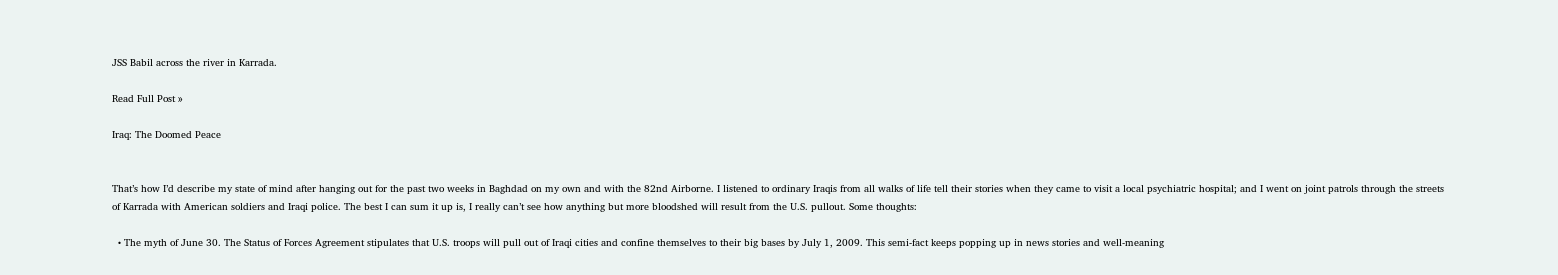JSS Babil across the river in Karrada.

Read Full Post »

Iraq: The Doomed Peace


That’s how I’d describe my state of mind after hanging out for the past two weeks in Baghdad on my own and with the 82nd Airborne. I listened to ordinary Iraqis from all walks of life tell their stories when they came to visit a local psychiatric hospital; and I went on joint patrols through the streets of Karrada with American soldiers and Iraqi police. The best I can sum it up is, I really can’t see how anything but more bloodshed will result from the U.S. pullout. Some thoughts:

  • The myth of June 30. The Status of Forces Agreement stipulates that U.S. troops will pull out of Iraqi cities and confine themselves to their big bases by July 1, 2009. This semi-fact keeps popping up in news stories and well-meaning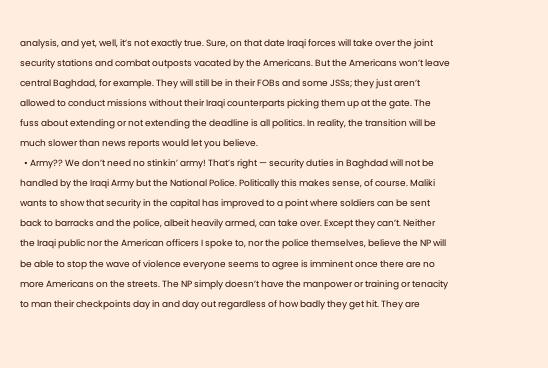analysis, and yet, well, it’s not exactly true. Sure, on that date Iraqi forces will take over the joint security stations and combat outposts vacated by the Americans. But the Americans won’t leave central Baghdad, for example. They will still be in their FOBs and some JSSs; they just aren’t allowed to conduct missions without their Iraqi counterparts picking them up at the gate. The fuss about extending or not extending the deadline is all politics. In reality, the transition will be much slower than news reports would let you believe.
  • Army?? We don’t need no stinkin’ army! That’s right — security duties in Baghdad will not be handled by the Iraqi Army but the National Police. Politically this makes sense, of course. Maliki wants to show that security in the capital has improved to a point where soldiers can be sent back to barracks and the police, albeit heavily armed, can take over. Except they can’t. Neither the Iraqi public nor the American officers I spoke to, nor the police themselves, believe the NP will be able to stop the wave of violence everyone seems to agree is imminent once there are no more Americans on the streets. The NP simply doesn’t have the manpower or training or tenacity to man their checkpoints day in and day out regardless of how badly they get hit. They are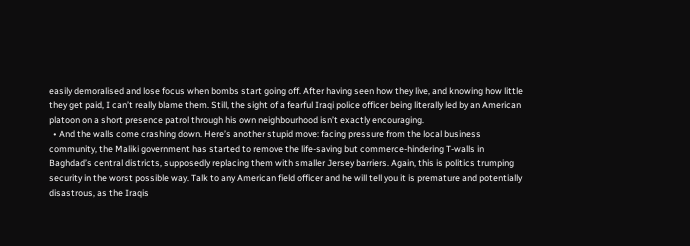easily demoralised and lose focus when bombs start going off. After having seen how they live, and knowing how little they get paid, I can’t really blame them. Still, the sight of a fearful Iraqi police officer being literally led by an American platoon on a short presence patrol through his own neighbourhood isn’t exactly encouraging.
  • And the walls come crashing down. Here’s another stupid move: facing pressure from the local business community, the Maliki government has started to remove the life-saving but commerce-hindering T-walls in Baghdad’s central districts, supposedly replacing them with smaller Jersey barriers. Again, this is politics trumping security in the worst possible way. Talk to any American field officer and he will tell you it is premature and potentially disastrous, as the Iraqis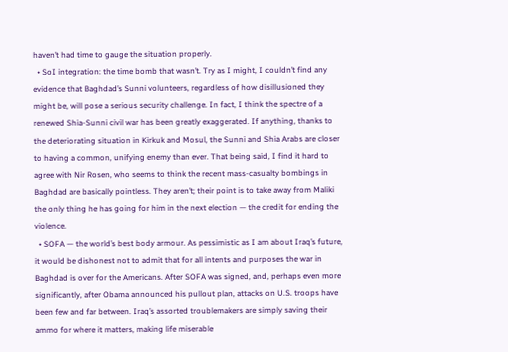haven’t had time to gauge the situation properly.
  • SoI integration: the time bomb that wasn’t. Try as I might, I couldn’t find any evidence that Baghdad’s Sunni volunteers, regardless of how disillusioned they might be, will pose a serious security challenge. In fact, I think the spectre of a renewed Shia-Sunni civil war has been greatly exaggerated. If anything, thanks to the deteriorating situation in Kirkuk and Mosul, the Sunni and Shia Arabs are closer to having a common, unifying enemy than ever. That being said, I find it hard to agree with Nir Rosen, who seems to think the recent mass-casualty bombings in Baghdad are basically pointless. They aren’t; their point is to take away from Maliki the only thing he has going for him in the next election — the credit for ending the violence.
  • SOFA — the world’s best body armour. As pessimistic as I am about Iraq’s future, it would be dishonest not to admit that for all intents and purposes the war in Baghdad is over for the Americans. After SOFA was signed, and, perhaps even more significantly, after Obama announced his pullout plan, attacks on U.S. troops have been few and far between. Iraq’s assorted troublemakers are simply saving their ammo for where it matters, making life miserable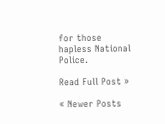for those hapless National Police.

Read Full Post »

« Newer Posts